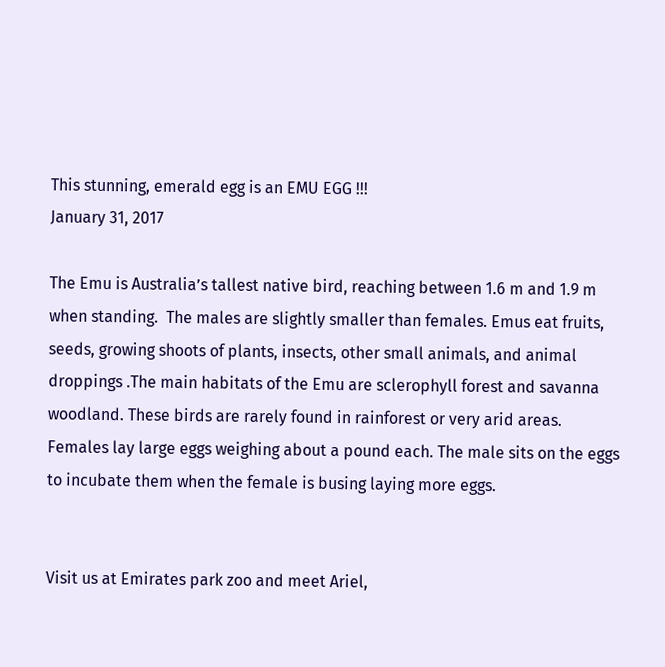This stunning, emerald egg is an EMU EGG !!!
January 31, 2017

The Emu is Australia’s tallest native bird, reaching between 1.6 m and 1.9 m when standing.  The males are slightly smaller than females. Emus eat fruits, seeds, growing shoots of plants, insects, other small animals, and animal droppings .The main habitats of the Emu are sclerophyll forest and savanna woodland. These birds are rarely found in rainforest or very arid areas. Females lay large eggs weighing about a pound each. The male sits on the eggs to incubate them when the female is busing laying more eggs.


Visit us at Emirates park zoo and meet Ariel,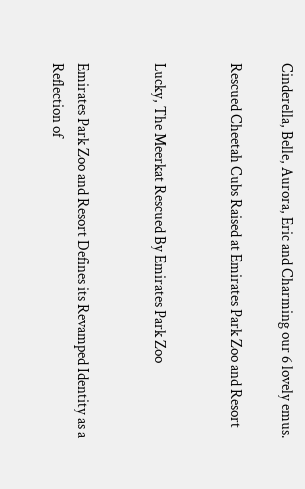Cinderella, Belle, Aurora, Eric and Charming our 6 lovely emus.

Rescued Cheetah Cubs Raised at Emirates Park Zoo and Resort


Lucky, The Meerkat Rescued By Emirates Park Zoo


Emirates Park Zoo and Resort Defines its Revamped Identity as a Reflection of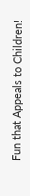Fun that Appeals to Children!